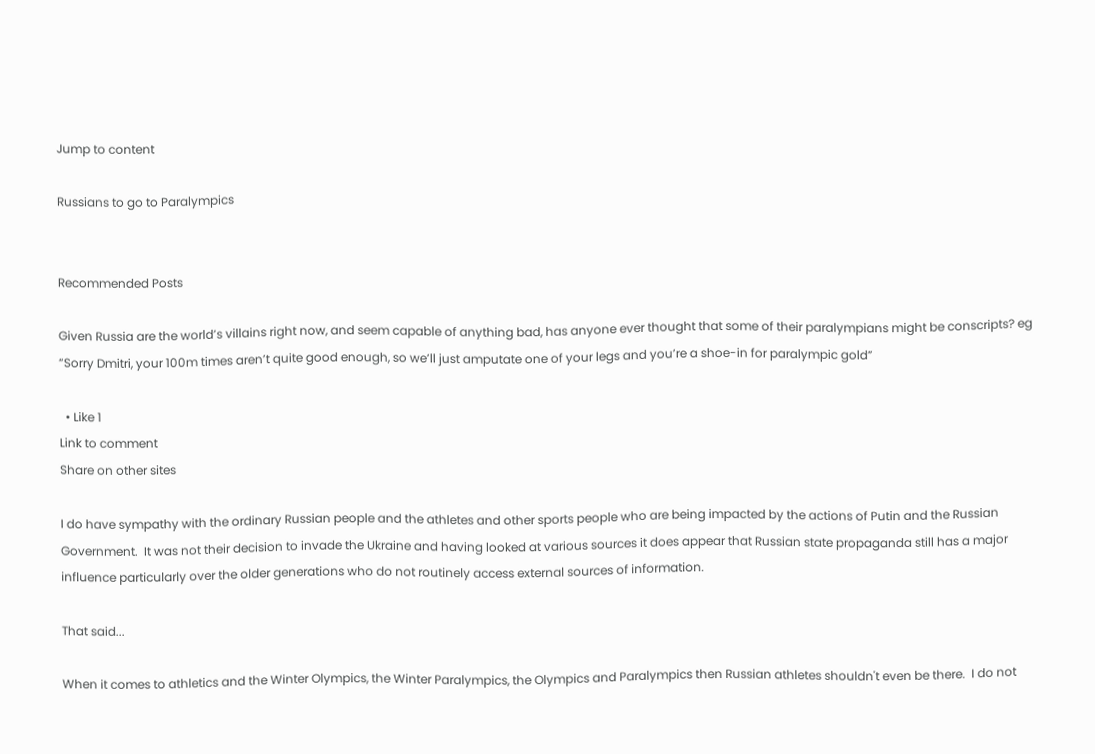Jump to content

Russians to go to Paralympics


Recommended Posts

Given Russia are the world’s villains right now, and seem capable of anything bad, has anyone ever thought that some of their paralympians might be conscripts? eg “Sorry Dmitri, your 100m times aren’t quite good enough, so we’ll just amputate one of your legs and you’re a shoe-in for paralympic gold”

  • Like 1
Link to comment
Share on other sites

I do have sympathy with the ordinary Russian people and the athletes and other sports people who are being impacted by the actions of Putin and the Russian Government.  It was not their decision to invade the Ukraine and having looked at various sources it does appear that Russian state propaganda still has a major influence particularly over the older generations who do not routinely access external sources of information.

That said...

When it comes to athletics and the Winter Olympics, the Winter Paralympics, the Olympics and Paralympics then Russian athletes shouldn't even be there.  I do not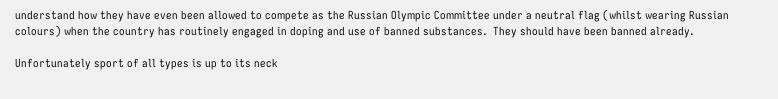understand how they have even been allowed to compete as the Russian Olympic Committee under a neutral flag (whilst wearing Russian colours) when the country has routinely engaged in doping and use of banned substances.  They should have been banned already.

Unfortunately sport of all types is up to its neck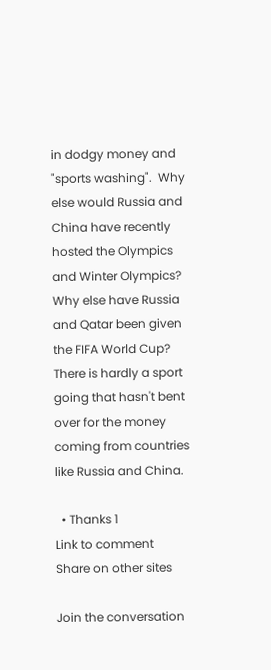in dodgy money and "sports washing".  Why else would Russia and China have recently hosted the Olympics and Winter Olympics?  Why else have Russia and Qatar been given the FIFA World Cup?  There is hardly a sport going that hasn't bent over for the money coming from countries like Russia and China.

  • Thanks 1
Link to comment
Share on other sites

Join the conversation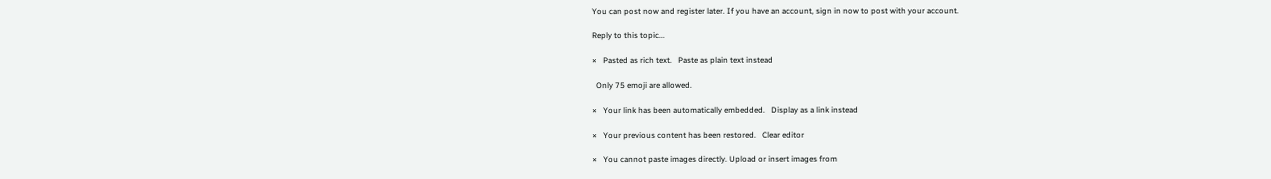You can post now and register later. If you have an account, sign in now to post with your account.

Reply to this topic...

×   Pasted as rich text.   Paste as plain text instead

  Only 75 emoji are allowed.

×   Your link has been automatically embedded.   Display as a link instead

×   Your previous content has been restored.   Clear editor

×   You cannot paste images directly. Upload or insert images from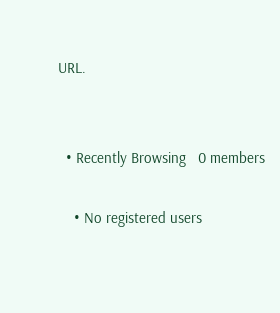URL.


  • Recently Browsing   0 members

    • No registered users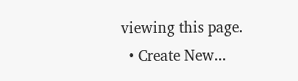viewing this page.
  • Create New...